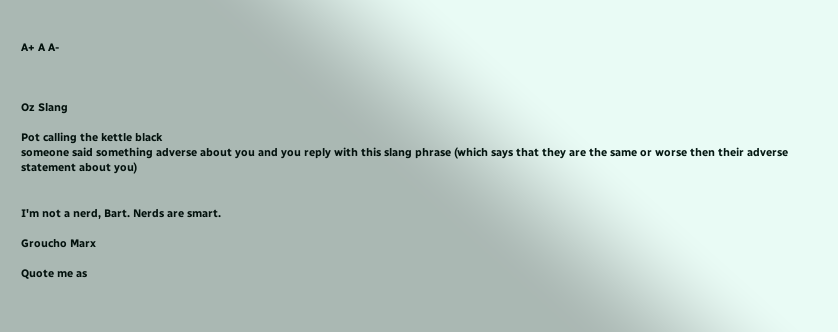A+ A A-



Oz Slang

Pot calling the kettle black
someone said something adverse about you and you reply with this slang phrase (which says that they are the same or worse then their adverse statement about you)


I'm not a nerd, Bart. Nerds are smart.

Groucho Marx

Quote me as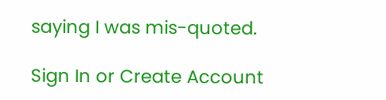saying I was mis-quoted.

Sign In or Create Account